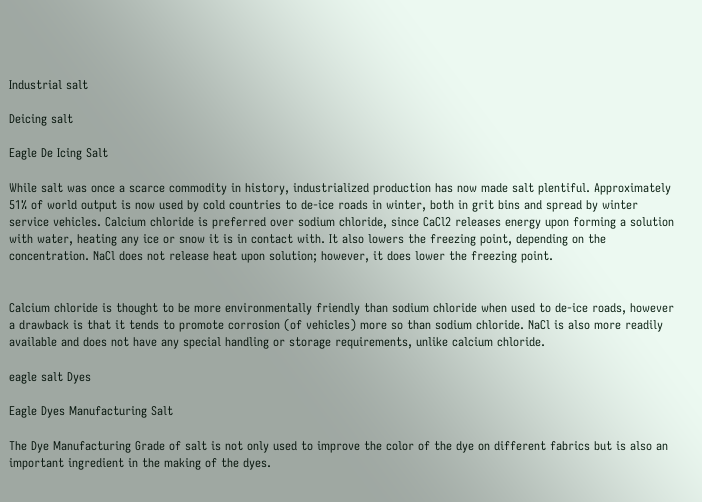Industrial salt

Deicing salt

Eagle De Icing Salt

While salt was once a scarce commodity in history, industrialized production has now made salt plentiful. Approximately 51% of world output is now used by cold countries to de-ice roads in winter, both in grit bins and spread by winter service vehicles. Calcium chloride is preferred over sodium chloride, since CaCl2 releases energy upon forming a solution with water, heating any ice or snow it is in contact with. It also lowers the freezing point, depending on the concentration. NaCl does not release heat upon solution; however, it does lower the freezing point.


Calcium chloride is thought to be more environmentally friendly than sodium chloride when used to de-ice roads, however a drawback is that it tends to promote corrosion (of vehicles) more so than sodium chloride. NaCl is also more readily available and does not have any special handling or storage requirements, unlike calcium chloride.

eagle salt Dyes

Eagle Dyes Manufacturing Salt

The Dye Manufacturing Grade of salt is not only used to improve the color of the dye on different fabrics but is also an important ingredient in the making of the dyes.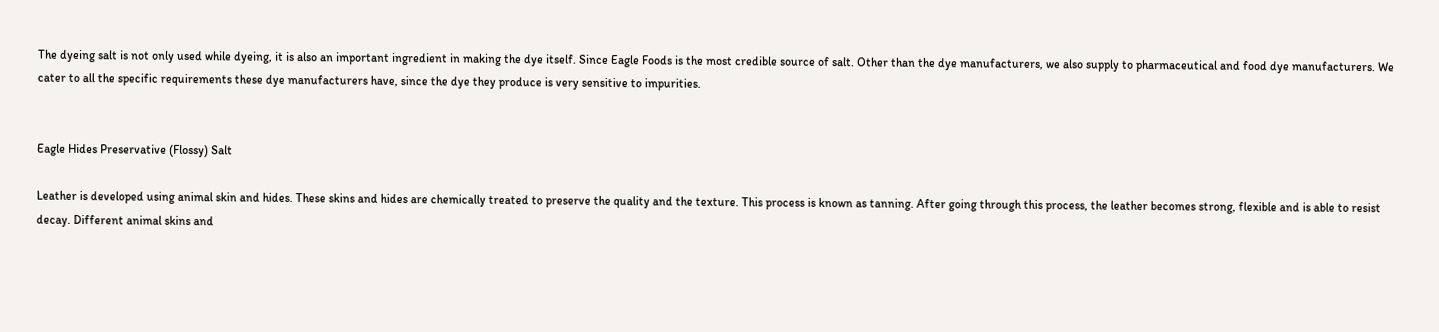The dyeing salt is not only used while dyeing, it is also an important ingredient in making the dye itself. Since Eagle Foods is the most credible source of salt. Other than the dye manufacturers, we also supply to pharmaceutical and food dye manufacturers. We cater to all the specific requirements these dye manufacturers have, since the dye they produce is very sensitive to impurities.


Eagle Hides Preservative (Flossy) Salt

Leather is developed using animal skin and hides. These skins and hides are chemically treated to preserve the quality and the texture. This process is known as tanning. After going through this process, the leather becomes strong, flexible and is able to resist decay. Different animal skins and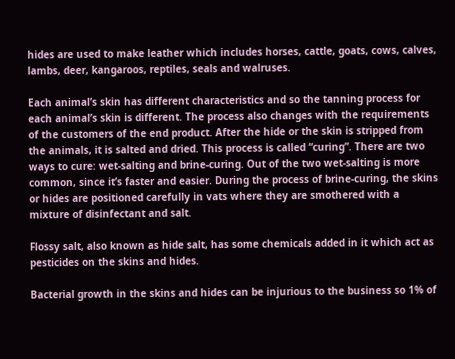hides are used to make leather which includes horses, cattle, goats, cows, calves, lambs, deer, kangaroos, reptiles, seals and walruses.

Each animal’s skin has different characteristics and so the tanning process for each animal’s skin is different. The process also changes with the requirements of the customers of the end product. After the hide or the skin is stripped from the animals, it is salted and dried. This process is called “curing”. There are two ways to cure: wet-salting and brine-curing. Out of the two wet-salting is more common, since it’s faster and easier. During the process of brine-curing, the skins or hides are positioned carefully in vats where they are smothered with a mixture of disinfectant and salt.

Flossy salt, also known as hide salt, has some chemicals added in it which act as pesticides on the skins and hides.

Bacterial growth in the skins and hides can be injurious to the business so 1% of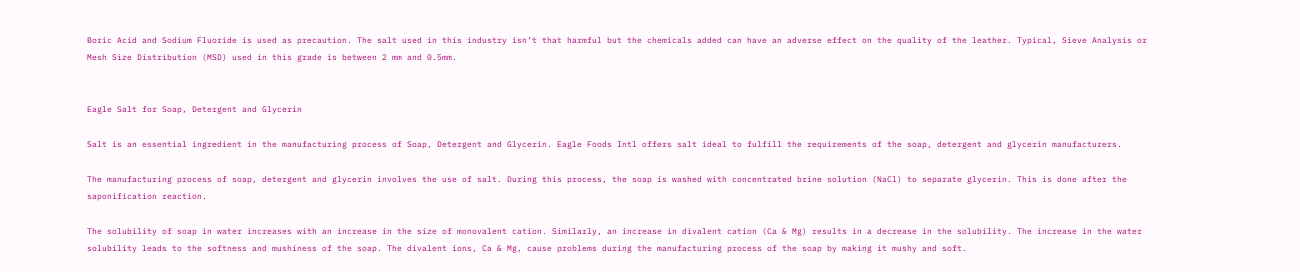Boric Acid and Sodium Fluoride is used as precaution. The salt used in this industry isn’t that harmful but the chemicals added can have an adverse effect on the quality of the leather. Typical, Sieve Analysis or Mesh Size Distribution (MSD) used in this grade is between 2 mm and 0.5mm.


Eagle Salt for Soap, Detergent and Glycerin

Salt is an essential ingredient in the manufacturing process of Soap, Detergent and Glycerin. Eagle Foods Intl offers salt ideal to fulfill the requirements of the soap, detergent and glycerin manufacturers.

The manufacturing process of soap, detergent and glycerin involves the use of salt. During this process, the soap is washed with concentrated brine solution (NaCl) to separate glycerin. This is done after the saponification reaction.

The solubility of soap in water increases with an increase in the size of monovalent cation. Similarly, an increase in divalent cation (Ca & Mg) results in a decrease in the solubility. The increase in the water solubility leads to the softness and mushiness of the soap. The divalent ions, Ca & Mg, cause problems during the manufacturing process of the soap by making it mushy and soft.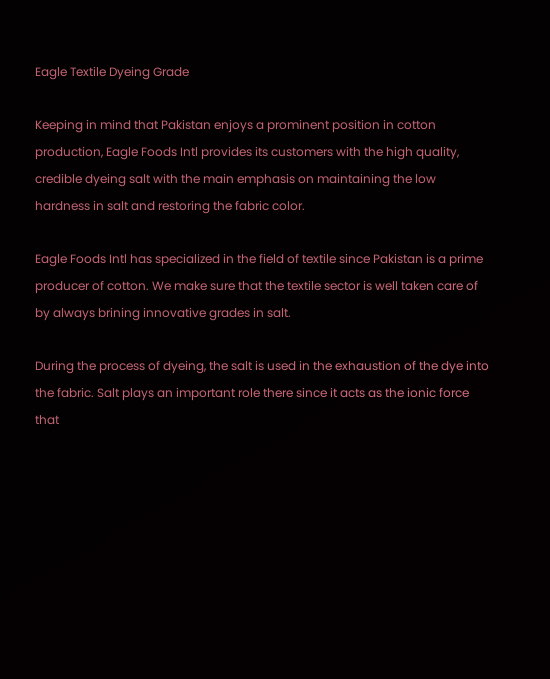Eagle Textile Dyeing Grade

Keeping in mind that Pakistan enjoys a prominent position in cotton production, Eagle Foods Intl provides its customers with the high quality, credible dyeing salt with the main emphasis on maintaining the low hardness in salt and restoring the fabric color.

Eagle Foods Intl has specialized in the field of textile since Pakistan is a prime producer of cotton. We make sure that the textile sector is well taken care of by always brining innovative grades in salt.

During the process of dyeing, the salt is used in the exhaustion of the dye into the fabric. Salt plays an important role there since it acts as the ionic force that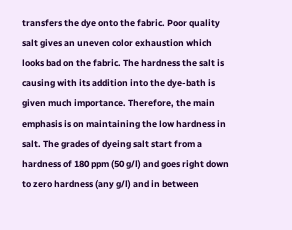transfers the dye onto the fabric. Poor quality salt gives an uneven color exhaustion which looks bad on the fabric. The hardness the salt is causing with its addition into the dye-bath is given much importance. Therefore, the main emphasis is on maintaining the low hardness in salt. The grades of dyeing salt start from a hardness of 180 ppm (50 g/l) and goes right down to zero hardness (any g/l) and in between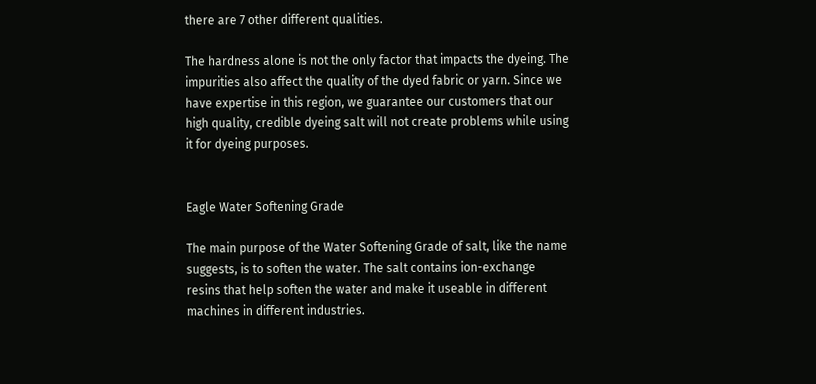there are 7 other different qualities.

The hardness alone is not the only factor that impacts the dyeing. The impurities also affect the quality of the dyed fabric or yarn. Since we have expertise in this region, we guarantee our customers that our high quality, credible dyeing salt will not create problems while using it for dyeing purposes.


Eagle Water Softening Grade

The main purpose of the Water Softening Grade of salt, like the name suggests, is to soften the water. The salt contains ion-exchange resins that help soften the water and make it useable in different machines in different industries.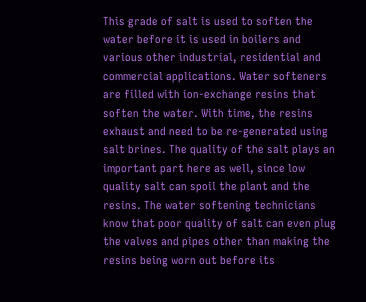This grade of salt is used to soften the water before it is used in boilers and various other industrial, residential and commercial applications. Water softeners are filled with ion-exchange resins that soften the water. With time, the resins exhaust and need to be re-generated using salt brines. The quality of the salt plays an important part here as well, since low quality salt can spoil the plant and the resins. The water softening technicians know that poor quality of salt can even plug the valves and pipes other than making the resins being worn out before its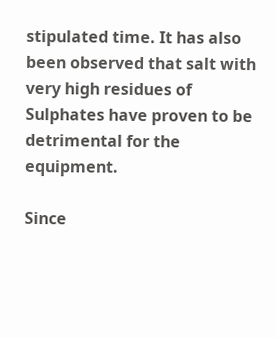stipulated time. It has also been observed that salt with very high residues of Sulphates have proven to be detrimental for the equipment.

Since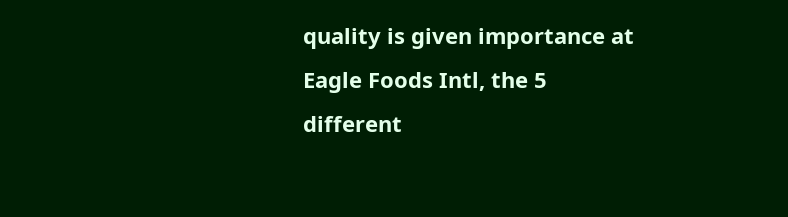quality is given importance at Eagle Foods Intl, the 5 different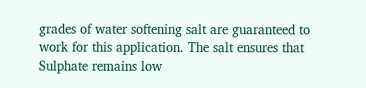grades of water softening salt are guaranteed to work for this application. The salt ensures that Sulphate remains low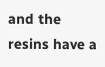and the resins have a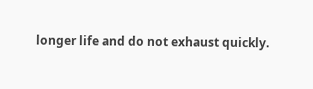longer life and do not exhaust quickly.